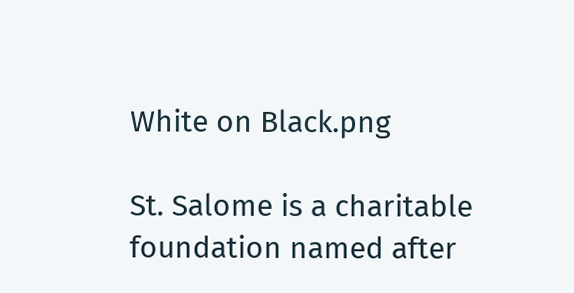White on Black.png

St. Salome is a charitable foundation named after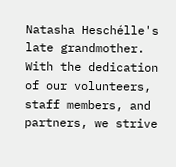Natasha Heschélle's late grandmother. With the dedication of our volunteers, staff members, and partners, we strive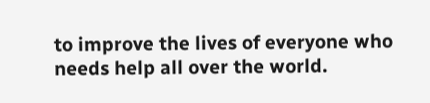to improve the lives of everyone who needs help all over the world.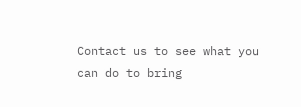Contact us to see what you can do to bring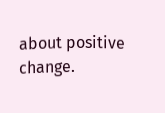about positive change.